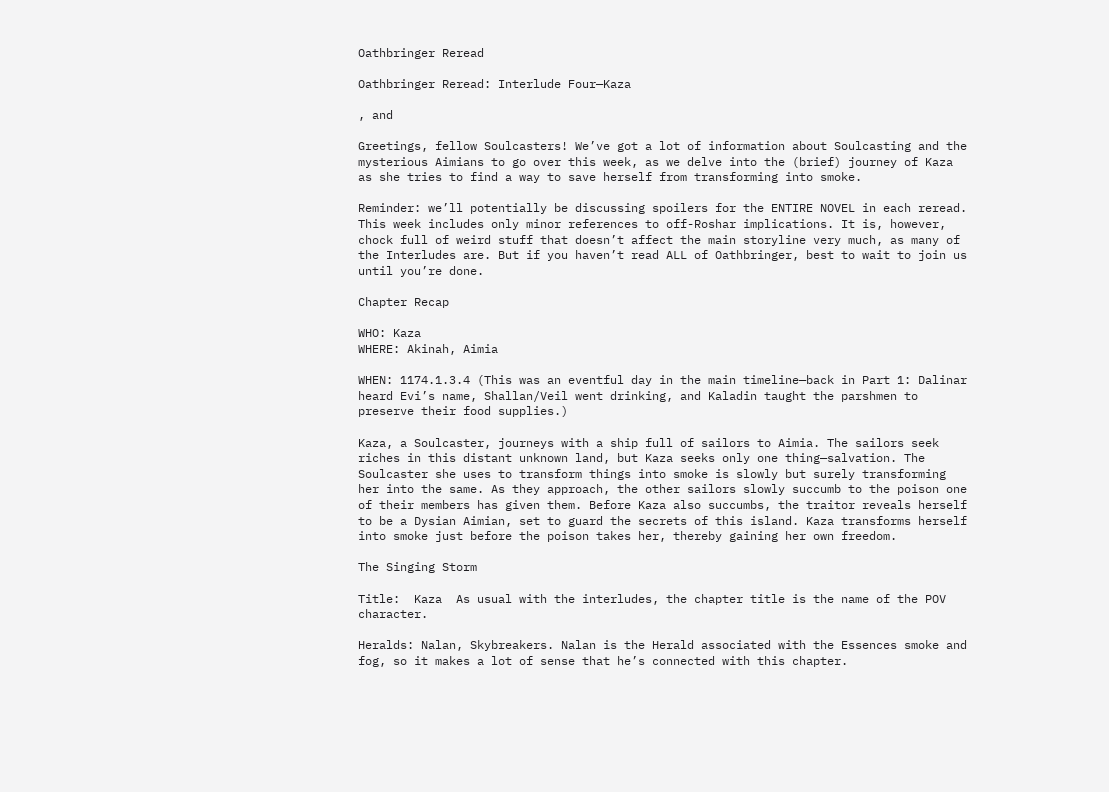Oathbringer Reread

Oathbringer Reread: Interlude Four—Kaza

, and

Greetings, fellow Soulcasters! We’ve got a lot of information about Soulcasting and the mysterious Aimians to go over this week, as we delve into the (brief) journey of Kaza as she tries to find a way to save herself from transforming into smoke.

Reminder: we’ll potentially be discussing spoilers for the ENTIRE NOVEL in each reread. This week includes only minor references to off-Roshar implications. It is, however, chock full of weird stuff that doesn’t affect the main storyline very much, as many of the Interludes are. But if you haven’t read ALL of Oathbringer, best to wait to join us until you’re done.

Chapter Recap

WHO: Kaza
WHERE: Akinah, Aimia

WHEN: 1174.1.3.4 (This was an eventful day in the main timeline—back in Part 1: Dalinar heard Evi’s name, Shallan/Veil went drinking, and Kaladin taught the parshmen to preserve their food supplies.)

Kaza, a Soulcaster, journeys with a ship full of sailors to Aimia. The sailors seek riches in this distant unknown land, but Kaza seeks only one thing—salvation. The Soulcaster she uses to transform things into smoke is slowly but surely transforming her into the same. As they approach, the other sailors slowly succumb to the poison one of their members has given them. Before Kaza also succumbs, the traitor reveals herself to be a Dysian Aimian, set to guard the secrets of this island. Kaza transforms herself into smoke just before the poison takes her, thereby gaining her own freedom.

The Singing Storm

Title:  Kaza  As usual with the interludes, the chapter title is the name of the POV character.

Heralds: Nalan, Skybreakers. Nalan is the Herald associated with the Essences smoke and fog, so it makes a lot of sense that he’s connected with this chapter.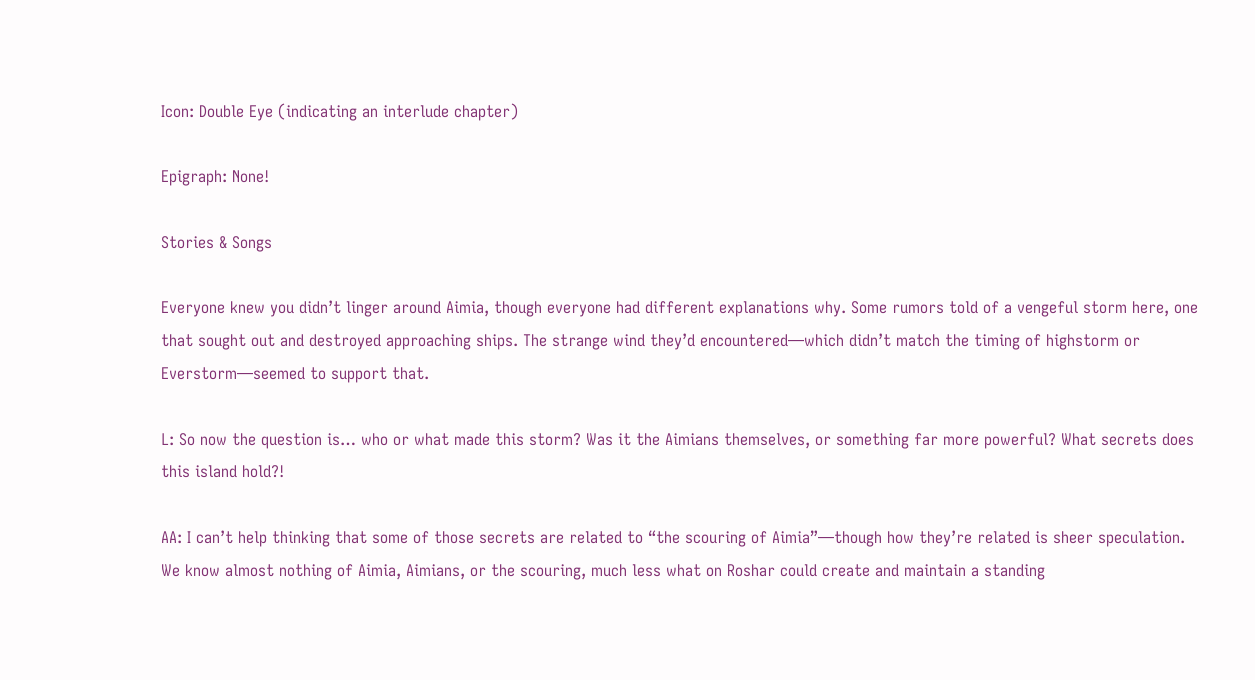Icon: Double Eye (indicating an interlude chapter)

Epigraph: None!

Stories & Songs

Everyone knew you didn’t linger around Aimia, though everyone had different explanations why. Some rumors told of a vengeful storm here, one that sought out and destroyed approaching ships. The strange wind they’d encountered—which didn’t match the timing of highstorm or Everstorm—seemed to support that.

L: So now the question is… who or what made this storm? Was it the Aimians themselves, or something far more powerful? What secrets does this island hold?!

AA: I can’t help thinking that some of those secrets are related to “the scouring of Aimia”—though how they’re related is sheer speculation. We know almost nothing of Aimia, Aimians, or the scouring, much less what on Roshar could create and maintain a standing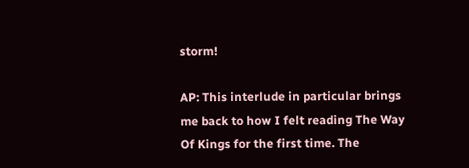storm!

AP: This interlude in particular brings me back to how I felt reading The Way Of Kings for the first time. The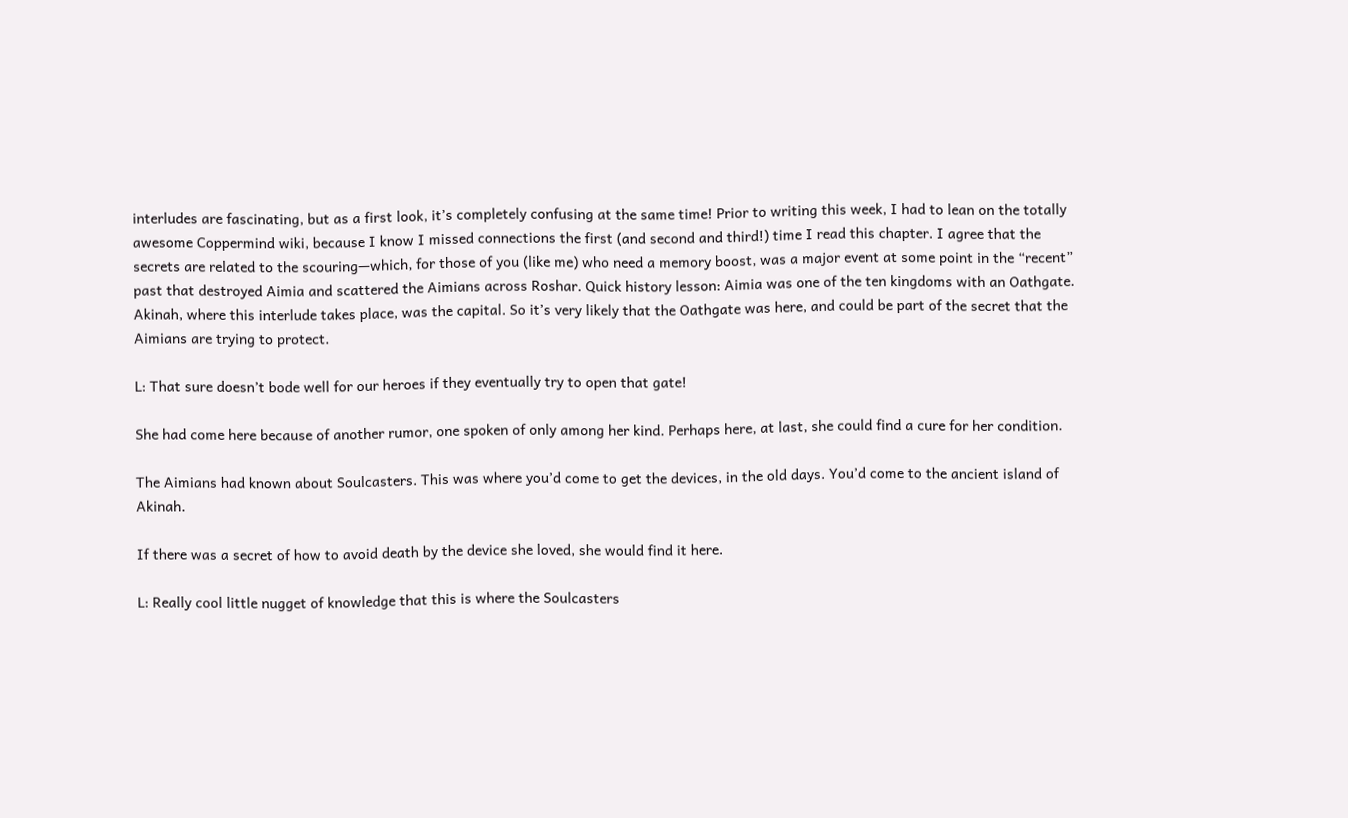interludes are fascinating, but as a first look, it’s completely confusing at the same time! Prior to writing this week, I had to lean on the totally awesome Coppermind wiki, because I know I missed connections the first (and second and third!) time I read this chapter. I agree that the secrets are related to the scouring—which, for those of you (like me) who need a memory boost, was a major event at some point in the “recent” past that destroyed Aimia and scattered the Aimians across Roshar. Quick history lesson: Aimia was one of the ten kingdoms with an Oathgate. Akinah, where this interlude takes place, was the capital. So it’s very likely that the Oathgate was here, and could be part of the secret that the Aimians are trying to protect.

L: That sure doesn’t bode well for our heroes if they eventually try to open that gate!

She had come here because of another rumor, one spoken of only among her kind. Perhaps here, at last, she could find a cure for her condition.

The Aimians had known about Soulcasters. This was where you’d come to get the devices, in the old days. You’d come to the ancient island of Akinah.

If there was a secret of how to avoid death by the device she loved, she would find it here.

L: Really cool little nugget of knowledge that this is where the Soulcasters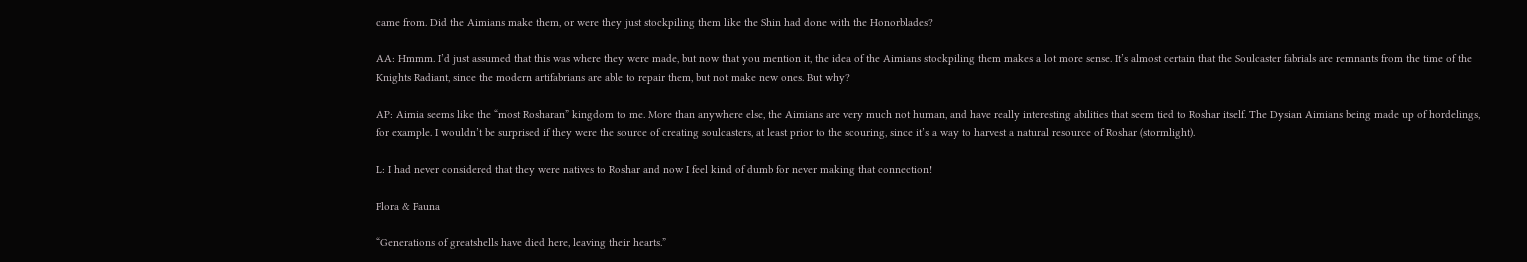came from. Did the Aimians make them, or were they just stockpiling them like the Shin had done with the Honorblades?

AA: Hmmm. I’d just assumed that this was where they were made, but now that you mention it, the idea of the Aimians stockpiling them makes a lot more sense. It’s almost certain that the Soulcaster fabrials are remnants from the time of the Knights Radiant, since the modern artifabrians are able to repair them, but not make new ones. But why?

AP: Aimia seems like the “most Rosharan” kingdom to me. More than anywhere else, the Aimians are very much not human, and have really interesting abilities that seem tied to Roshar itself. The Dysian Aimians being made up of hordelings, for example. I wouldn’t be surprised if they were the source of creating soulcasters, at least prior to the scouring, since it’s a way to harvest a natural resource of Roshar (stormlight).

L: I had never considered that they were natives to Roshar and now I feel kind of dumb for never making that connection!

Flora & Fauna

“Generations of greatshells have died here, leaving their hearts.”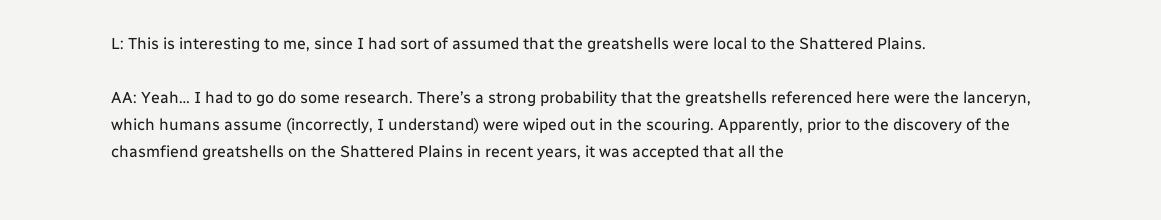L: This is interesting to me, since I had sort of assumed that the greatshells were local to the Shattered Plains.

AA: Yeah… I had to go do some research. There’s a strong probability that the greatshells referenced here were the lanceryn, which humans assume (incorrectly, I understand) were wiped out in the scouring. Apparently, prior to the discovery of the chasmfiend greatshells on the Shattered Plains in recent years, it was accepted that all the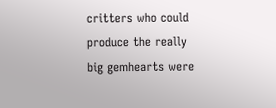critters who could produce the really big gemhearts were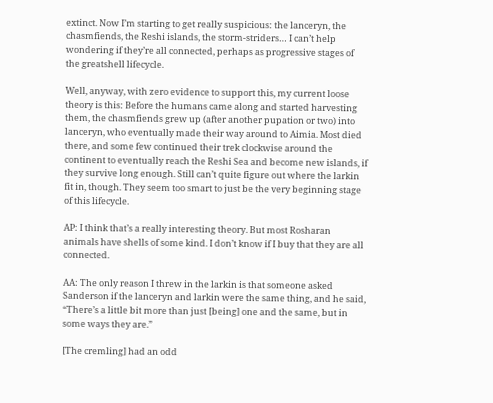extinct. Now I’m starting to get really suspicious: the lanceryn, the chasmfiends, the Reshi islands, the storm-striders… I can’t help wondering if they’re all connected, perhaps as progressive stages of the greatshell lifecycle.

Well, anyway, with zero evidence to support this, my current loose theory is this: Before the humans came along and started harvesting them, the chasmfiends grew up (after another pupation or two) into lanceryn, who eventually made their way around to Aimia. Most died there, and some few continued their trek clockwise around the continent to eventually reach the Reshi Sea and become new islands, if they survive long enough. Still can’t quite figure out where the larkin fit in, though. They seem too smart to just be the very beginning stage of this lifecycle.

AP: I think that’s a really interesting theory. But most Rosharan animals have shells of some kind. I don’t know if I buy that they are all connected.

AA: The only reason I threw in the larkin is that someone asked Sanderson if the lanceryn and larkin were the same thing, and he said, “There’s a little bit more than just [being] one and the same, but in some ways they are.”

[The cremling] had an odd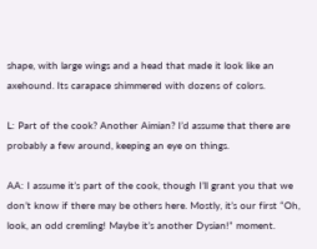shape, with large wings and a head that made it look like an axehound. Its carapace shimmered with dozens of colors.

L: Part of the cook? Another Aimian? I’d assume that there are probably a few around, keeping an eye on things.

AA: I assume it’s part of the cook, though I’ll grant you that we don’t know if there may be others here. Mostly, it’s our first “Oh, look, an odd cremling! Maybe it’s another Dysian!” moment.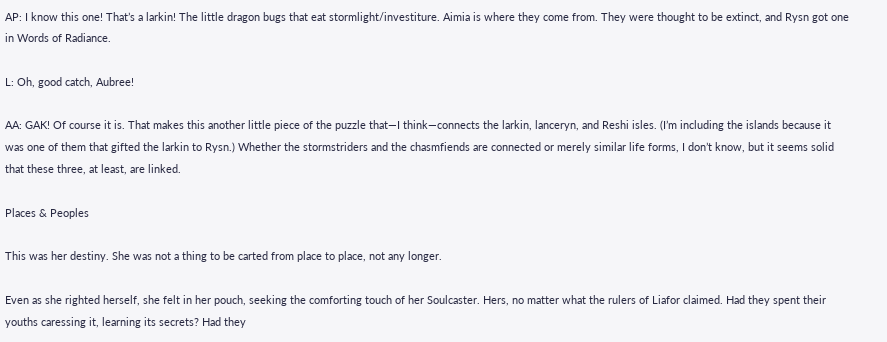AP: I know this one! That’s a larkin! The little dragon bugs that eat stormlight/investiture. Aimia is where they come from. They were thought to be extinct, and Rysn got one in Words of Radiance.

L: Oh, good catch, Aubree!

AA: GAK! Of course it is. That makes this another little piece of the puzzle that—I think—connects the larkin, lanceryn, and Reshi isles. (I’m including the islands because it was one of them that gifted the larkin to Rysn.) Whether the stormstriders and the chasmfiends are connected or merely similar life forms, I don’t know, but it seems solid that these three, at least, are linked.

Places & Peoples

This was her destiny. She was not a thing to be carted from place to place, not any longer.

Even as she righted herself, she felt in her pouch, seeking the comforting touch of her Soulcaster. Hers, no matter what the rulers of Liafor claimed. Had they spent their youths caressing it, learning its secrets? Had they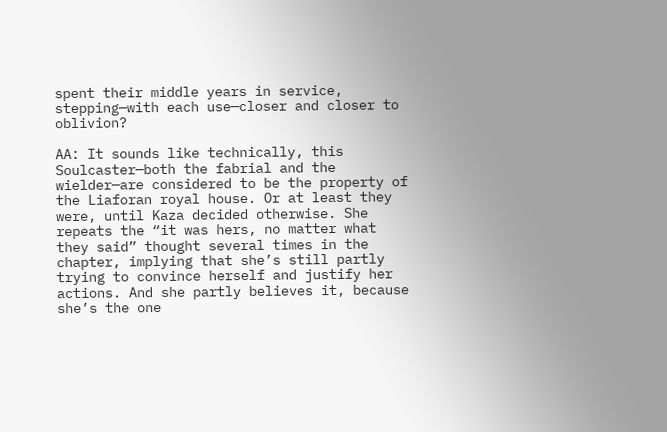spent their middle years in service, stepping—with each use—closer and closer to oblivion?

AA: It sounds like technically, this Soulcaster—both the fabrial and the wielder—are considered to be the property of the Liaforan royal house. Or at least they were, until Kaza decided otherwise. She repeats the “it was hers, no matter what they said” thought several times in the chapter, implying that she’s still partly trying to convince herself and justify her actions. And she partly believes it, because she’s the one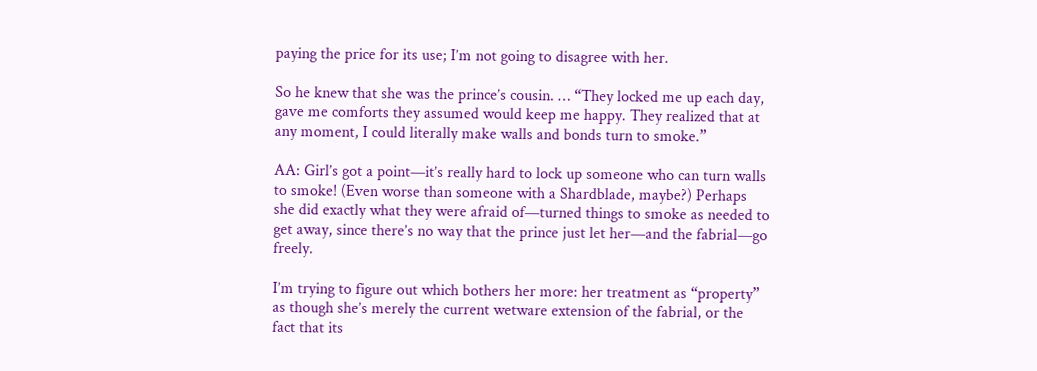paying the price for its use; I’m not going to disagree with her.

So he knew that she was the prince’s cousin. … “They locked me up each day, gave me comforts they assumed would keep me happy. They realized that at any moment, I could literally make walls and bonds turn to smoke.”

AA: Girl’s got a point—it’s really hard to lock up someone who can turn walls to smoke! (Even worse than someone with a Shardblade, maybe?) Perhaps she did exactly what they were afraid of—turned things to smoke as needed to get away, since there’s no way that the prince just let her—and the fabrial—go freely.

I’m trying to figure out which bothers her more: her treatment as “property” as though she’s merely the current wetware extension of the fabrial, or the fact that its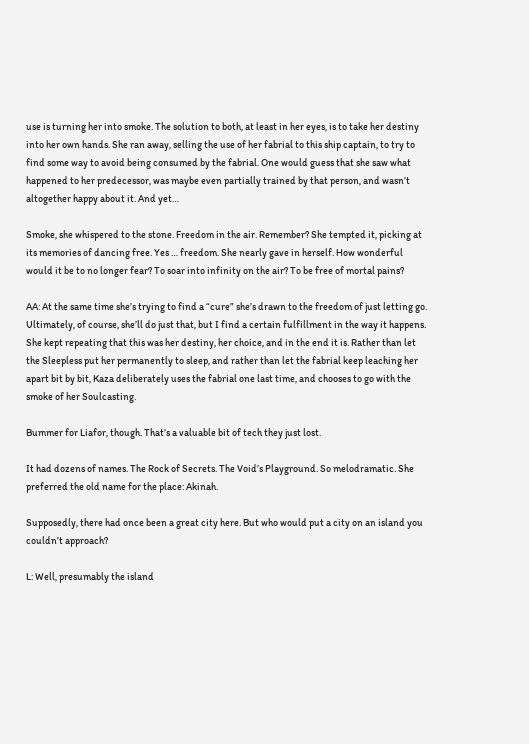use is turning her into smoke. The solution to both, at least in her eyes, is to take her destiny into her own hands. She ran away, selling the use of her fabrial to this ship captain, to try to find some way to avoid being consumed by the fabrial. One would guess that she saw what happened to her predecessor, was maybe even partially trained by that person, and wasn’t altogether happy about it. And yet…

Smoke, she whispered to the stone. Freedom in the air. Remember? She tempted it, picking at its memories of dancing free. Yes … freedom. She nearly gave in herself. How wonderful would it be to no longer fear? To soar into infinity on the air? To be free of mortal pains?

AA: At the same time she’s trying to find a “cure” she’s drawn to the freedom of just letting go. Ultimately, of course, she’ll do just that, but I find a certain fulfillment in the way it happens. She kept repeating that this was her destiny, her choice, and in the end it is. Rather than let the Sleepless put her permanently to sleep, and rather than let the fabrial keep leaching her apart bit by bit, Kaza deliberately uses the fabrial one last time, and chooses to go with the smoke of her Soulcasting.

Bummer for Liafor, though. That’s a valuable bit of tech they just lost.

It had dozens of names. The Rock of Secrets. The Void’s Playground. So melodramatic. She preferred the old name for the place: Akinah.

Supposedly, there had once been a great city here. But who would put a city on an island you couldn’t approach?

L: Well, presumably the island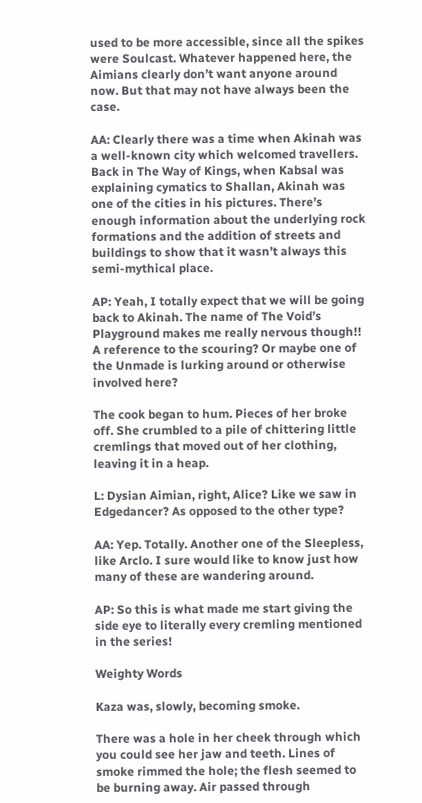used to be more accessible, since all the spikes were Soulcast. Whatever happened here, the Aimians clearly don’t want anyone around now. But that may not have always been the case.

AA: Clearly there was a time when Akinah was a well-known city which welcomed travellers. Back in The Way of Kings, when Kabsal was explaining cymatics to Shallan, Akinah was one of the cities in his pictures. There’s enough information about the underlying rock formations and the addition of streets and buildings to show that it wasn’t always this semi-mythical place.

AP: Yeah, I totally expect that we will be going back to Akinah. The name of The Void’s Playground makes me really nervous though!! A reference to the scouring? Or maybe one of the Unmade is lurking around or otherwise involved here?

The cook began to hum. Pieces of her broke off. She crumbled to a pile of chittering little cremlings that moved out of her clothing, leaving it in a heap.

L: Dysian Aimian, right, Alice? Like we saw in Edgedancer? As opposed to the other type?

AA: Yep. Totally. Another one of the Sleepless, like Arclo. I sure would like to know just how many of these are wandering around.

AP: So this is what made me start giving the side eye to literally every cremling mentioned in the series!

Weighty Words

Kaza was, slowly, becoming smoke.

There was a hole in her cheek through which you could see her jaw and teeth. Lines of smoke rimmed the hole; the flesh seemed to be burning away. Air passed through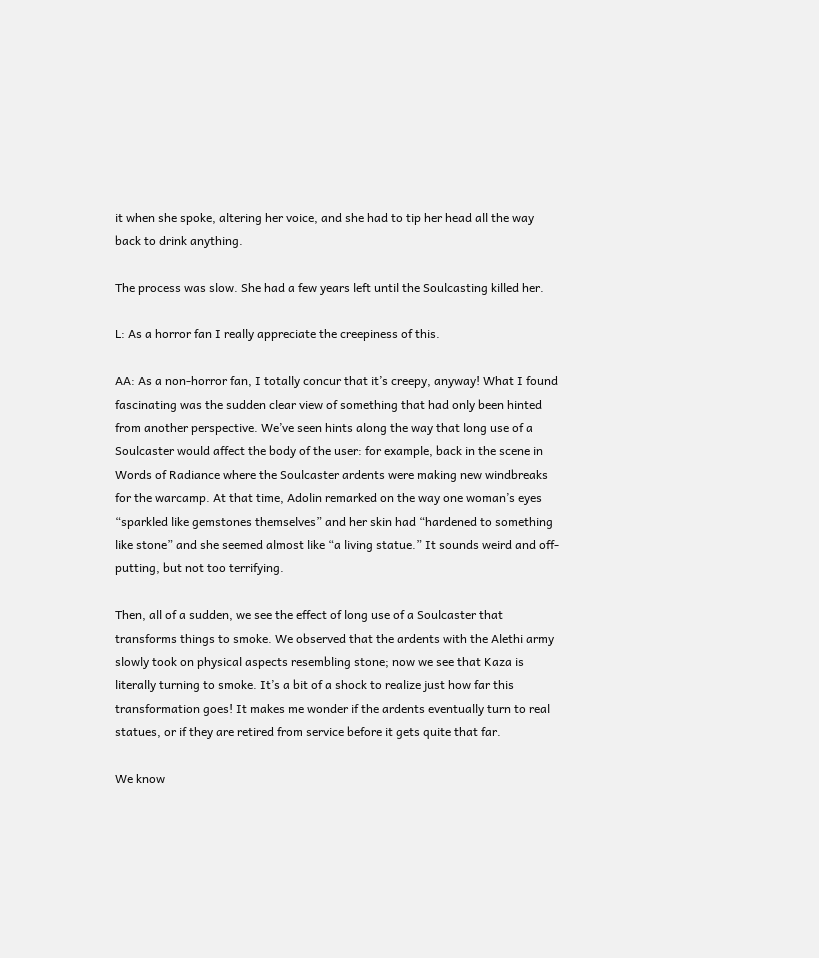it when she spoke, altering her voice, and she had to tip her head all the way back to drink anything.

The process was slow. She had a few years left until the Soulcasting killed her.

L: As a horror fan I really appreciate the creepiness of this.

AA: As a non-horror fan, I totally concur that it’s creepy, anyway! What I found fascinating was the sudden clear view of something that had only been hinted from another perspective. We’ve seen hints along the way that long use of a Soulcaster would affect the body of the user: for example, back in the scene in Words of Radiance where the Soulcaster ardents were making new windbreaks for the warcamp. At that time, Adolin remarked on the way one woman’s eyes “sparkled like gemstones themselves” and her skin had “hardened to something like stone” and she seemed almost like “a living statue.” It sounds weird and off-putting, but not too terrifying.

Then, all of a sudden, we see the effect of long use of a Soulcaster that transforms things to smoke. We observed that the ardents with the Alethi army slowly took on physical aspects resembling stone; now we see that Kaza is literally turning to smoke. It’s a bit of a shock to realize just how far this transformation goes! It makes me wonder if the ardents eventually turn to real statues, or if they are retired from service before it gets quite that far.

We know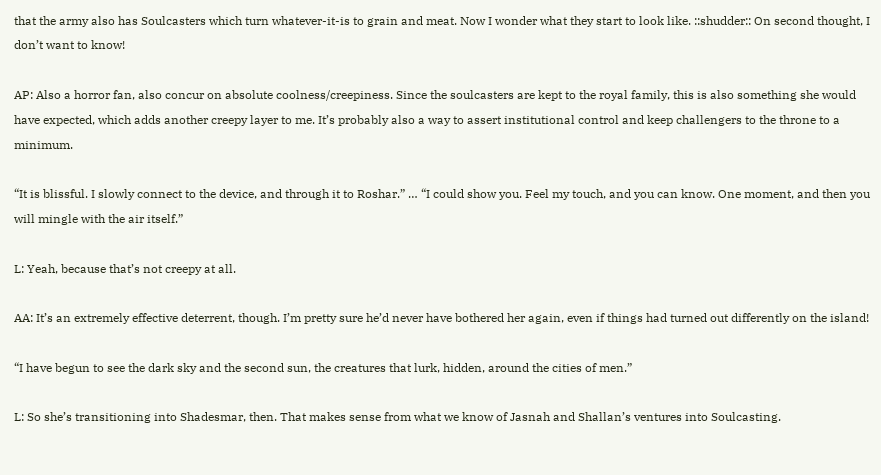that the army also has Soulcasters which turn whatever-it-is to grain and meat. Now I wonder what they start to look like. ::shudder:: On second thought, I don’t want to know!

AP: Also a horror fan, also concur on absolute coolness/creepiness. Since the soulcasters are kept to the royal family, this is also something she would have expected, which adds another creepy layer to me. It’s probably also a way to assert institutional control and keep challengers to the throne to a minimum.

“It is blissful. I slowly connect to the device, and through it to Roshar.” … “I could show you. Feel my touch, and you can know. One moment, and then you will mingle with the air itself.”

L: Yeah, because that’s not creepy at all.

AA: It’s an extremely effective deterrent, though. I’m pretty sure he’d never have bothered her again, even if things had turned out differently on the island!

“I have begun to see the dark sky and the second sun, the creatures that lurk, hidden, around the cities of men.”

L: So she’s transitioning into Shadesmar, then. That makes sense from what we know of Jasnah and Shallan’s ventures into Soulcasting.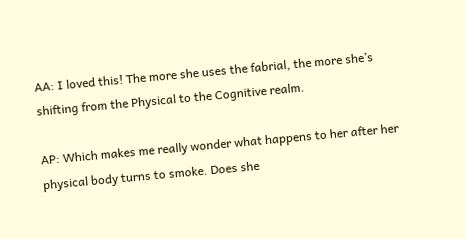AA: I loved this! The more she uses the fabrial, the more she’s shifting from the Physical to the Cognitive realm.

AP: Which makes me really wonder what happens to her after her physical body turns to smoke. Does she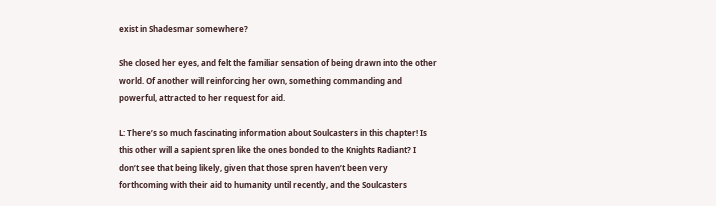exist in Shadesmar somewhere?

She closed her eyes, and felt the familiar sensation of being drawn into the other world. Of another will reinforcing her own, something commanding and powerful, attracted to her request for aid.

L: There’s so much fascinating information about Soulcasters in this chapter! Is this other will a sapient spren like the ones bonded to the Knights Radiant? I don’t see that being likely, given that those spren haven’t been very forthcoming with their aid to humanity until recently, and the Soulcasters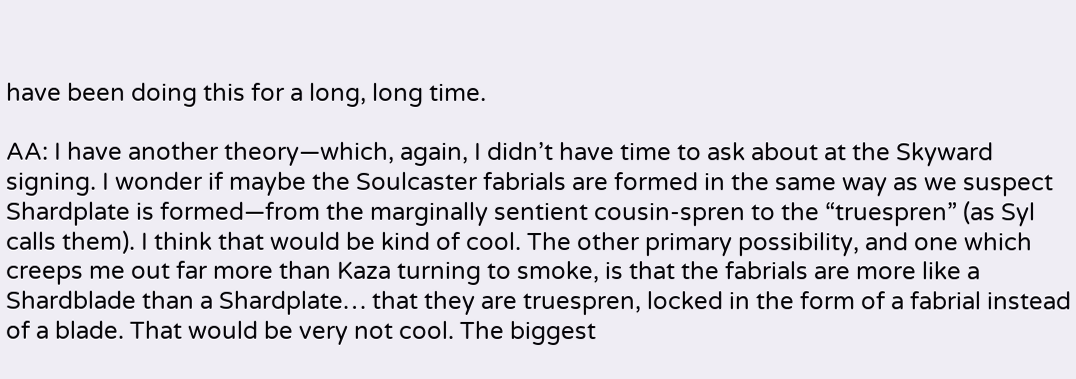have been doing this for a long, long time.

AA: I have another theory—which, again, I didn’t have time to ask about at the Skyward signing. I wonder if maybe the Soulcaster fabrials are formed in the same way as we suspect Shardplate is formed—from the marginally sentient cousin-spren to the “truespren” (as Syl calls them). I think that would be kind of cool. The other primary possibility, and one which creeps me out far more than Kaza turning to smoke, is that the fabrials are more like a Shardblade than a Shardplate… that they are truespren, locked in the form of a fabrial instead of a blade. That would be very not cool. The biggest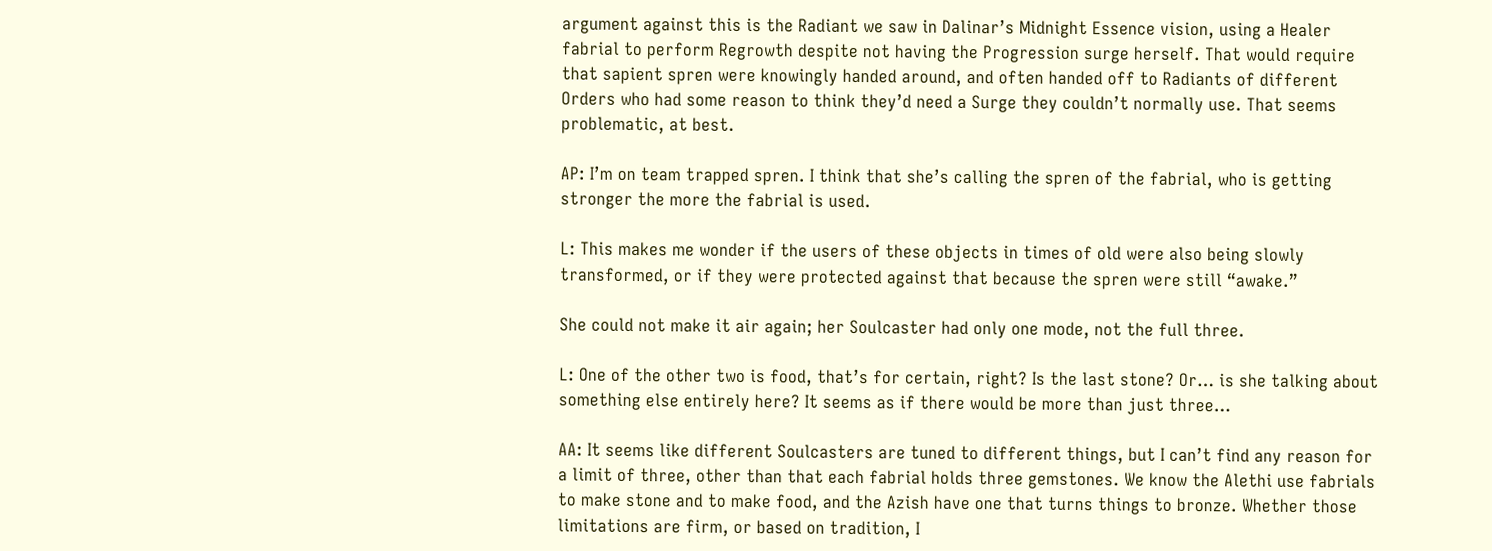argument against this is the Radiant we saw in Dalinar’s Midnight Essence vision, using a Healer fabrial to perform Regrowth despite not having the Progression surge herself. That would require that sapient spren were knowingly handed around, and often handed off to Radiants of different Orders who had some reason to think they’d need a Surge they couldn’t normally use. That seems problematic, at best.

AP: I’m on team trapped spren. I think that she’s calling the spren of the fabrial, who is getting stronger the more the fabrial is used.

L: This makes me wonder if the users of these objects in times of old were also being slowly transformed, or if they were protected against that because the spren were still “awake.”

She could not make it air again; her Soulcaster had only one mode, not the full three.

L: One of the other two is food, that’s for certain, right? Is the last stone? Or… is she talking about something else entirely here? It seems as if there would be more than just three…

AA: It seems like different Soulcasters are tuned to different things, but I can’t find any reason for a limit of three, other than that each fabrial holds three gemstones. We know the Alethi use fabrials to make stone and to make food, and the Azish have one that turns things to bronze. Whether those limitations are firm, or based on tradition, I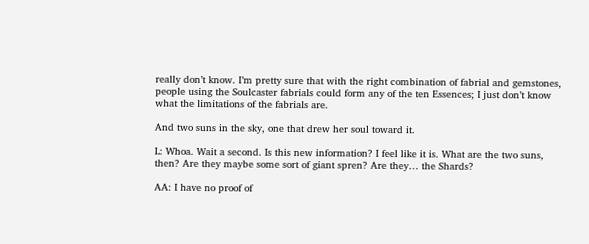really don’t know. I’m pretty sure that with the right combination of fabrial and gemstones, people using the Soulcaster fabrials could form any of the ten Essences; I just don’t know what the limitations of the fabrials are.

And two suns in the sky, one that drew her soul toward it.

L: Whoa. Wait a second. Is this new information? I feel like it is. What are the two suns, then? Are they maybe some sort of giant spren? Are they… the Shards?

AA: I have no proof of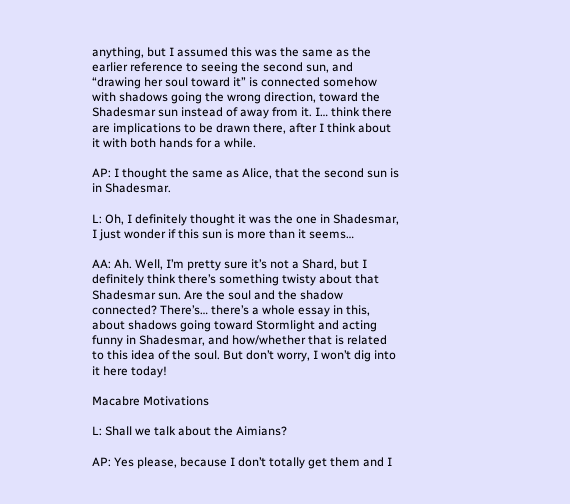anything, but I assumed this was the same as the earlier reference to seeing the second sun, and “drawing her soul toward it” is connected somehow with shadows going the wrong direction, toward the Shadesmar sun instead of away from it. I… think there are implications to be drawn there, after I think about it with both hands for a while.

AP: I thought the same as Alice, that the second sun is in Shadesmar.

L: Oh, I definitely thought it was the one in Shadesmar, I just wonder if this sun is more than it seems…

AA: Ah. Well, I’m pretty sure it’s not a Shard, but I definitely think there’s something twisty about that Shadesmar sun. Are the soul and the shadow connected? There’s… there’s a whole essay in this, about shadows going toward Stormlight and acting funny in Shadesmar, and how/whether that is related to this idea of the soul. But don’t worry, I won’t dig into it here today!

Macabre Motivations

L: Shall we talk about the Aimians?

AP: Yes please, because I don’t totally get them and I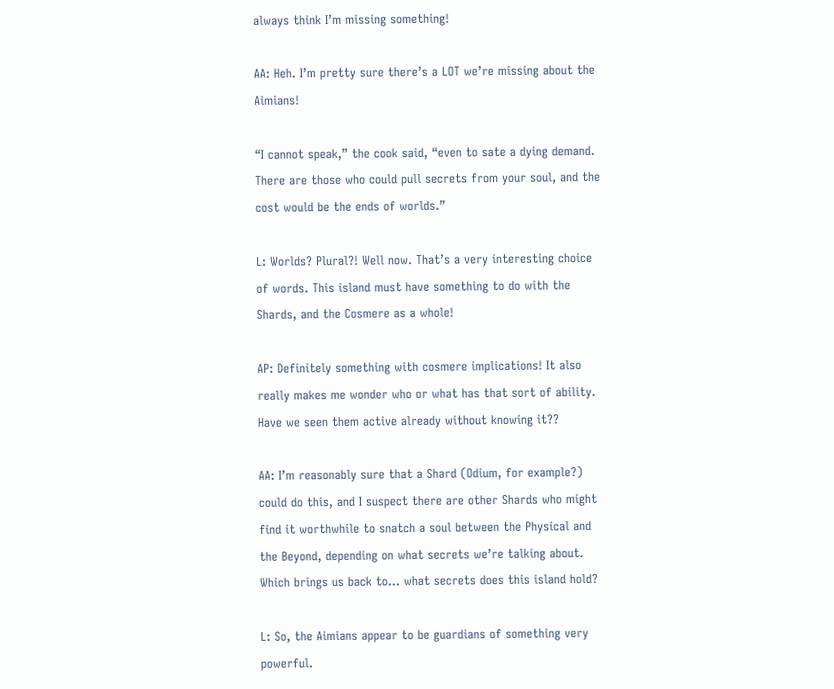always think I’m missing something!

AA: Heh. I’m pretty sure there’s a LOT we’re missing about the Aimians!

“I cannot speak,” the cook said, “even to sate a dying demand. There are those who could pull secrets from your soul, and the cost would be the ends of worlds.”

L: Worlds? Plural?! Well now. That’s a very interesting choice of words. This island must have something to do with the Shards, and the Cosmere as a whole!

AP: Definitely something with cosmere implications! It also really makes me wonder who or what has that sort of ability. Have we seen them active already without knowing it??

AA: I’m reasonably sure that a Shard (Odium, for example?) could do this, and I suspect there are other Shards who might find it worthwhile to snatch a soul between the Physical and the Beyond, depending on what secrets we’re talking about. Which brings us back to… what secrets does this island hold?

L: So, the Aimians appear to be guardians of something very powerful.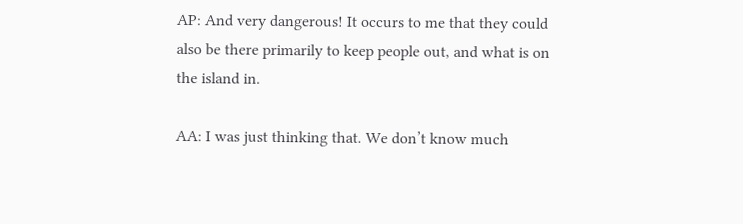AP: And very dangerous! It occurs to me that they could also be there primarily to keep people out, and what is on the island in.

AA: I was just thinking that. We don’t know much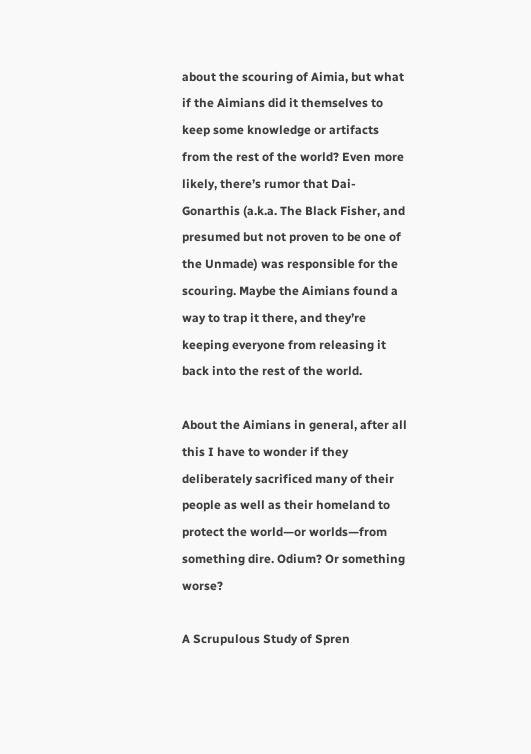about the scouring of Aimia, but what if the Aimians did it themselves to keep some knowledge or artifacts from the rest of the world? Even more likely, there’s rumor that Dai-Gonarthis (a.k.a. The Black Fisher, and presumed but not proven to be one of the Unmade) was responsible for the scouring. Maybe the Aimians found a way to trap it there, and they’re keeping everyone from releasing it back into the rest of the world.

About the Aimians in general, after all this I have to wonder if they deliberately sacrificed many of their people as well as their homeland to protect the world—or worlds—from something dire. Odium? Or something worse?

A Scrupulous Study of Spren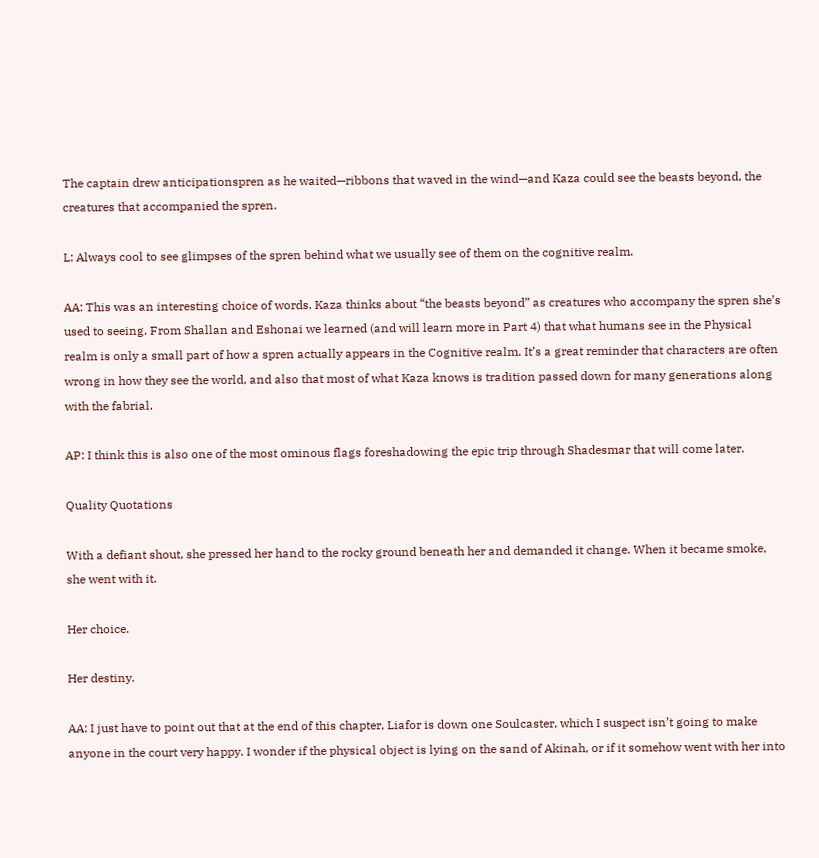The captain drew anticipationspren as he waited—ribbons that waved in the wind—and Kaza could see the beasts beyond, the creatures that accompanied the spren.

L: Always cool to see glimpses of the spren behind what we usually see of them on the cognitive realm.

AA: This was an interesting choice of words. Kaza thinks about “the beasts beyond” as creatures who accompany the spren she’s used to seeing. From Shallan and Eshonai we learned (and will learn more in Part 4) that what humans see in the Physical realm is only a small part of how a spren actually appears in the Cognitive realm. It’s a great reminder that characters are often wrong in how they see the world, and also that most of what Kaza knows is tradition passed down for many generations along with the fabrial.

AP: I think this is also one of the most ominous flags foreshadowing the epic trip through Shadesmar that will come later.

Quality Quotations

With a defiant shout, she pressed her hand to the rocky ground beneath her and demanded it change. When it became smoke, she went with it.

Her choice.

Her destiny.

AA: I just have to point out that at the end of this chapter, Liafor is down one Soulcaster, which I suspect isn’t going to make anyone in the court very happy. I wonder if the physical object is lying on the sand of Akinah, or if it somehow went with her into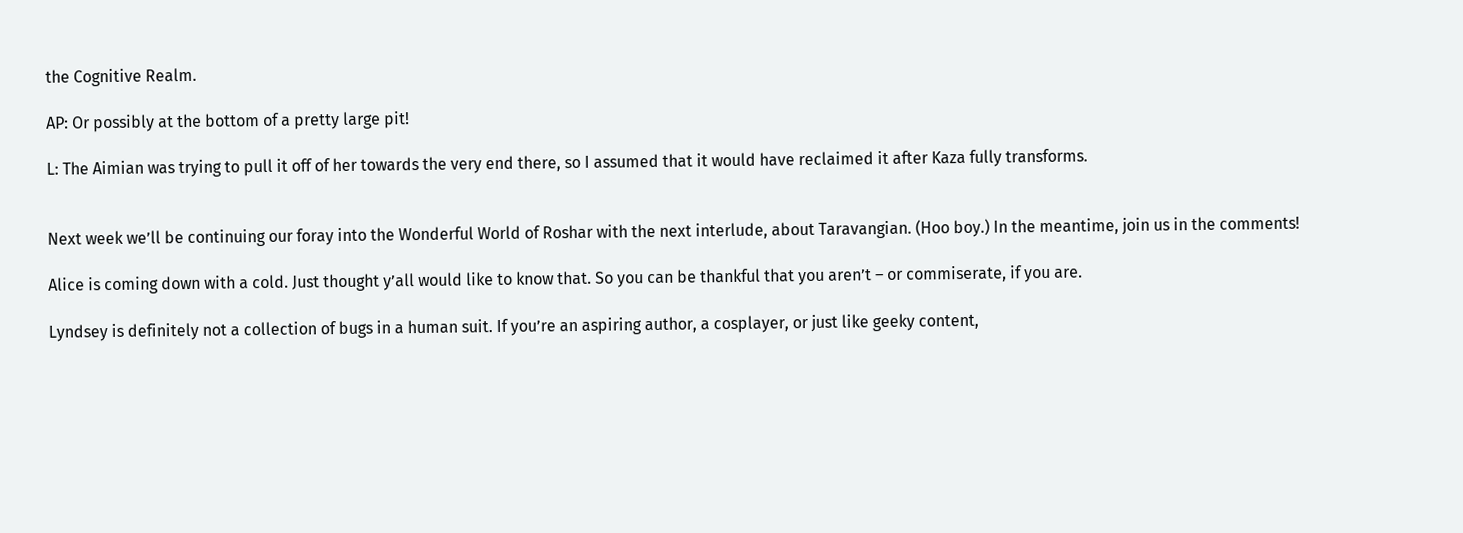the Cognitive Realm.

AP: Or possibly at the bottom of a pretty large pit!

L: The Aimian was trying to pull it off of her towards the very end there, so I assumed that it would have reclaimed it after Kaza fully transforms.


Next week we’ll be continuing our foray into the Wonderful World of Roshar with the next interlude, about Taravangian. (Hoo boy.) In the meantime, join us in the comments!

Alice is coming down with a cold. Just thought y’all would like to know that. So you can be thankful that you aren’t – or commiserate, if you are.

Lyndsey is definitely not a collection of bugs in a human suit. If you’re an aspiring author, a cosplayer, or just like geeky content,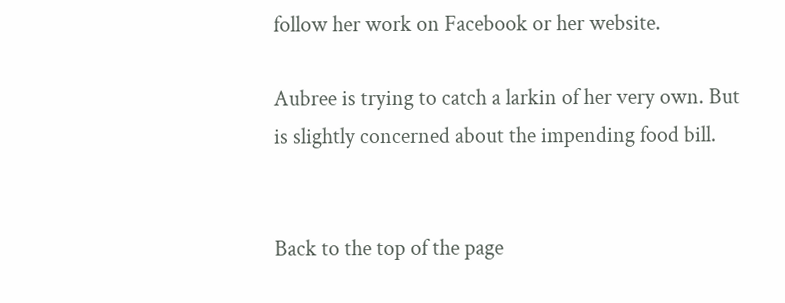follow her work on Facebook or her website.

Aubree is trying to catch a larkin of her very own. But is slightly concerned about the impending food bill.


Back to the top of the page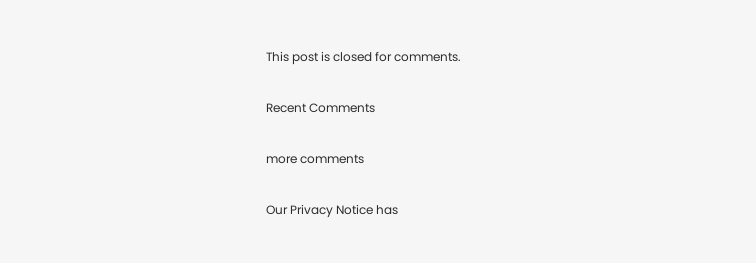This post is closed for comments.

Recent Comments

more comments

Our Privacy Notice has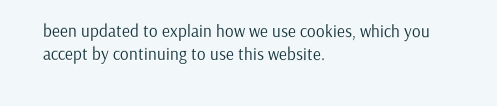been updated to explain how we use cookies, which you accept by continuing to use this website.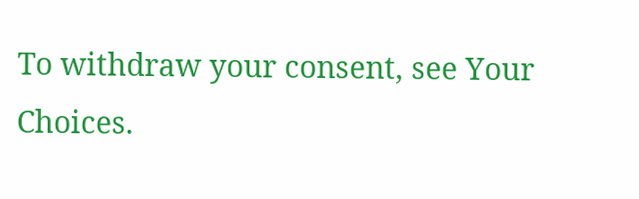To withdraw your consent, see Your Choices.